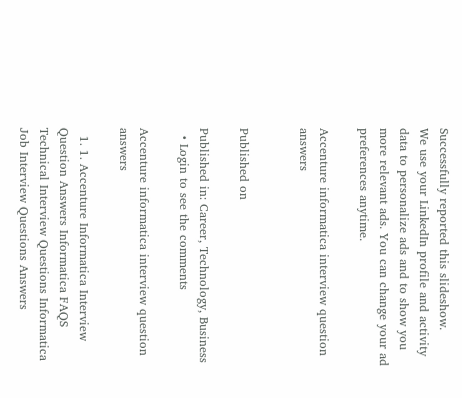Successfully reported this slideshow.
We use your LinkedIn profile and activity data to personalize ads and to show you more relevant ads. You can change your ad preferences anytime.

Accenture informatica interview question answers


Published on

Published in: Career, Technology, Business
  • Login to see the comments

Accenture informatica interview question answers

  1. 1. Accenture Informatica Interview Question Answers Informatica FAQS Technical Interview Questions Informatica Job Interview Questions Answers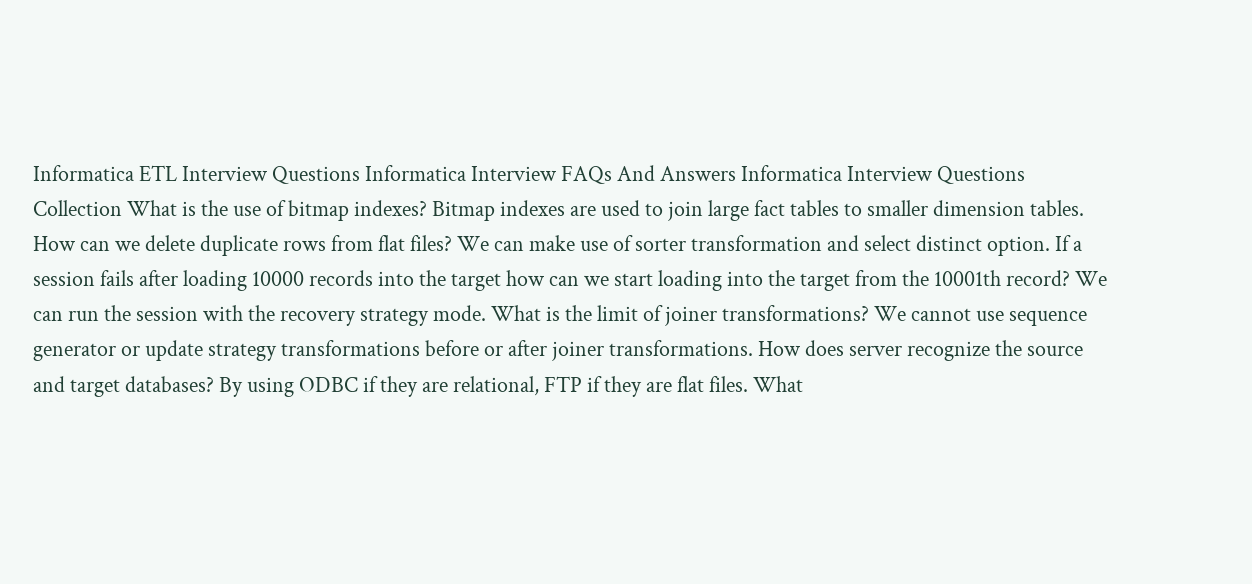Informatica ETL Interview Questions Informatica Interview FAQs And Answers Informatica Interview Questions Collection What is the use of bitmap indexes? Bitmap indexes are used to join large fact tables to smaller dimension tables. How can we delete duplicate rows from flat files? We can make use of sorter transformation and select distinct option. If a session fails after loading 10000 records into the target how can we start loading into the target from the 10001th record? We can run the session with the recovery strategy mode. What is the limit of joiner transformations? We cannot use sequence generator or update strategy transformations before or after joiner transformations. How does server recognize the source and target databases? By using ODBC if they are relational, FTP if they are flat files. What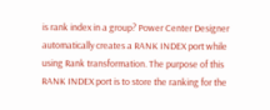is rank index in a group? Power Center Designer automatically creates a RANK INDEX port while using Rank transformation. The purpose of this RANK INDEX port is to store the ranking for the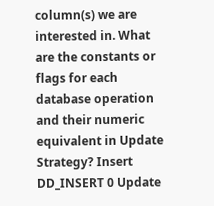column(s) we are interested in. What are the constants or flags for each database operation and their numeric equivalent in Update Strategy? Insert DD_INSERT 0 Update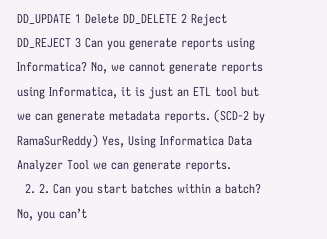DD_UPDATE 1 Delete DD_DELETE 2 Reject DD_REJECT 3 Can you generate reports using Informatica? No, we cannot generate reports using Informatica, it is just an ETL tool but we can generate metadata reports. (SCD-2 by RamaSurReddy) Yes, Using Informatica Data Analyzer Tool we can generate reports.
  2. 2. Can you start batches within a batch? No, you can’t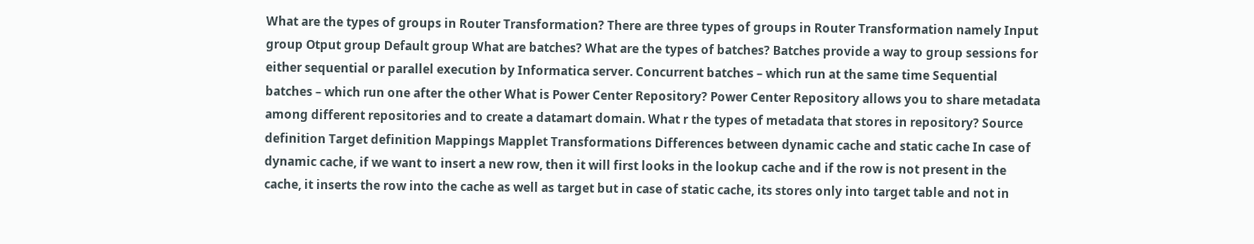What are the types of groups in Router Transformation? There are three types of groups in Router Transformation namely Input group Otput group Default group What are batches? What are the types of batches? Batches provide a way to group sessions for either sequential or parallel execution by Informatica server. Concurrent batches – which run at the same time Sequential batches – which run one after the other What is Power Center Repository? Power Center Repository allows you to share metadata among different repositories and to create a datamart domain. What r the types of metadata that stores in repository? Source definition Target definition Mappings Mapplet Transformations Differences between dynamic cache and static cache In case of dynamic cache, if we want to insert a new row, then it will first looks in the lookup cache and if the row is not present in the cache, it inserts the row into the cache as well as target but in case of static cache, its stores only into target table and not in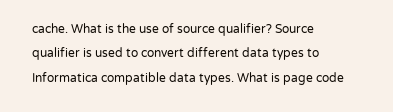cache. What is the use of source qualifier? Source qualifier is used to convert different data types to Informatica compatible data types. What is page code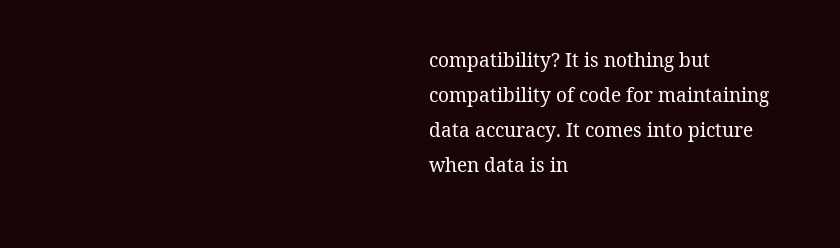compatibility? It is nothing but compatibility of code for maintaining data accuracy. It comes into picture when data is in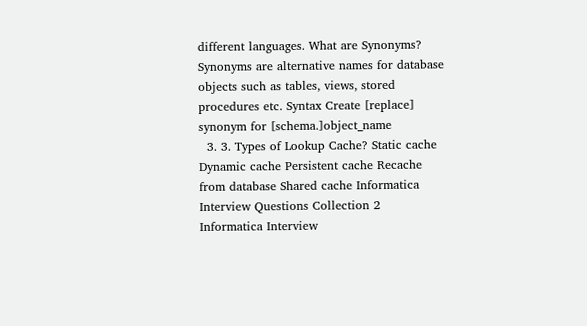different languages. What are Synonyms? Synonyms are alternative names for database objects such as tables, views, stored procedures etc. Syntax Create [replace] synonym for [schema.]object_name
  3. 3. Types of Lookup Cache? Static cache Dynamic cache Persistent cache Recache from database Shared cache Informatica Interview Questions Collection 2 Informatica Interview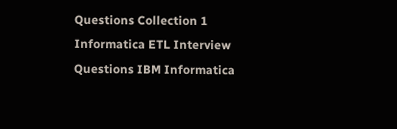Questions Collection 1 Informatica ETL Interview Questions IBM Informatica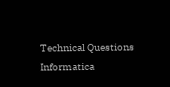Technical Questions Informatica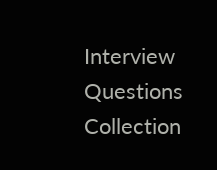Interview Questions Collection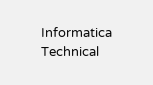Informatica Technical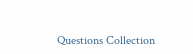Questions Collection